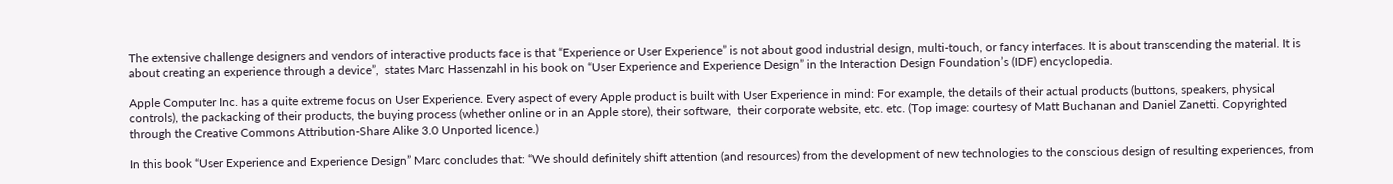The extensive challenge designers and vendors of interactive products face is that “Experience or User Experience” is not about good industrial design, multi-touch, or fancy interfaces. It is about transcending the material. It is about creating an experience through a device”,  states Marc Hassenzahl in his book on “User Experience and Experience Design” in the Interaction Design Foundation’s (IDF) encyclopedia.

Apple Computer Inc. has a quite extreme focus on User Experience. Every aspect of every Apple product is built with User Experience in mind: For example, the details of their actual products (buttons, speakers, physical controls), the packacking of their products, the buying process (whether online or in an Apple store), their software,  their corporate website, etc. etc. (Top image: courtesy of Matt Buchanan and Daniel Zanetti. Copyrighted through the Creative Commons Attribution-Share Alike 3.0 Unported licence.)

In this book “User Experience and Experience Design” Marc concludes that: “We should definitely shift attention (and resources) from the development of new technologies to the conscious design of resulting experiences, from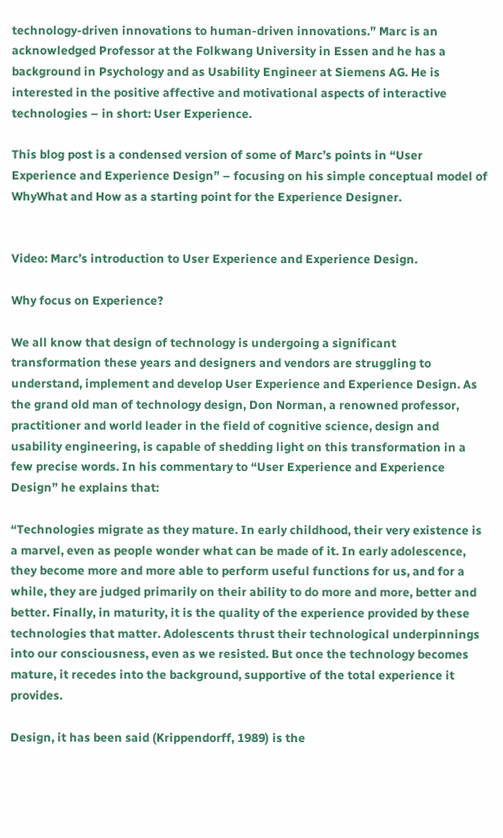technology-driven innovations to human-driven innovations.” Marc is an acknowledged Professor at the Folkwang University in Essen and he has a background in Psychology and as Usability Engineer at Siemens AG. He is interested in the positive affective and motivational aspects of interactive technologies – in short: User Experience.

This blog post is a condensed version of some of Marc’s points in “User Experience and Experience Design” – focusing on his simple conceptual model of WhyWhat and How as a starting point for the Experience Designer.


Video: Marc’s introduction to User Experience and Experience Design.

Why focus on Experience?

We all know that design of technology is undergoing a significant transformation these years and designers and vendors are struggling to understand, implement and develop User Experience and Experience Design. As the grand old man of technology design, Don Norman, a renowned professor, practitioner and world leader in the field of cognitive science, design and usability engineering, is capable of shedding light on this transformation in a few precise words. In his commentary to “User Experience and Experience Design” he explains that:

“Technologies migrate as they mature. In early childhood, their very existence is a marvel, even as people wonder what can be made of it. In early adolescence, they become more and more able to perform useful functions for us, and for a while, they are judged primarily on their ability to do more and more, better and better. Finally, in maturity, it is the quality of the experience provided by these technologies that matter. Adolescents thrust their technological underpinnings into our consciousness, even as we resisted. But once the technology becomes mature, it recedes into the background, supportive of the total experience it provides.

Design, it has been said (Krippendorff, 1989) is the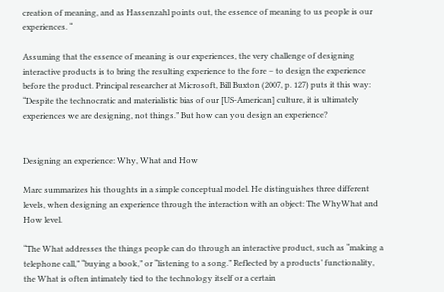creation of meaning, and as Hassenzahl points out, the essence of meaning to us people is our experiences. “

Assuming that the essence of meaning is our experiences, the very challenge of designing interactive products is to bring the resulting experience to the fore – to design the experience before the product. Principal researcher at Microsoft, Bill Buxton (2007, p. 127) puts it this way: “Despite the technocratic and materialistic bias of our [US-American] culture, it is ultimately experiences we are designing, not things.” But how can you design an experience?


Designing an experience: Why, What and How

Marc summarizes his thoughts in a simple conceptual model. He distinguishes three different levels, when designing an experience through the interaction with an object: The WhyWhat and How level.

“The What addresses the things people can do through an interactive product, such as “making a telephone call,” “buying a book,” or “listening to a song.” Reflected by a products’ functionality, the What is often intimately tied to the technology itself or a certain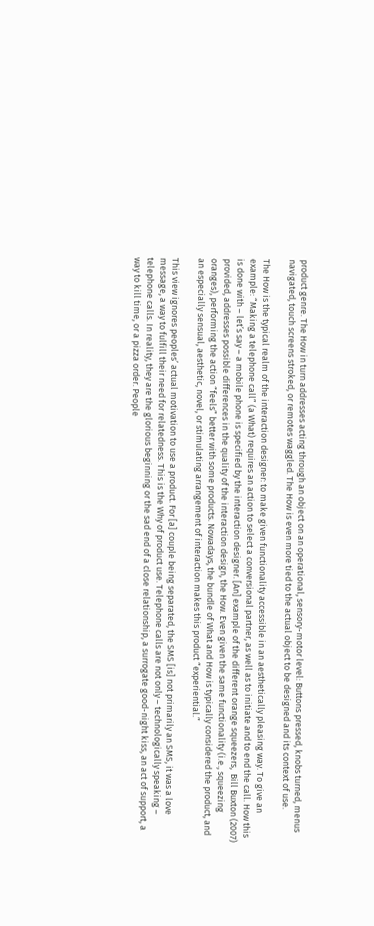product genre. The How in turn addresses acting through an object on an operational, sensory-motor level: Buttons pressed, knobs turned, menus navigated, touch screens stroked, or remotes waggled. The How is even more tied to the actual object to be designed and its context of use.

The How is the typical realm of the interaction designer: to make given functionality accessible in an aesthetically pleasing way. To give an example: “Making a telephone call” (a What) requires an action to select a conversional partner, as well as to initiate and to end the call. How this is done with – let’s say – a mobile phone is specified by the interaction designer. [An] example of the different orange squeezers,  Bill Buxton (2007) provided, addresses possible differences in the quality of the interaction design, the How. Even given the same functionality (i.e., squeezing oranges), performing the action “feels” better with some products. Nowadays, the bundle of What and How is typically considered the product, and an especially sensual, aesthetic, novel, or stimulating arrangement of interaction makes this product “experiential.”

This view ignores peoples’ actual motivation to use a product. For [a] couple being separated, the SMS [is] not primarily an SMS, it was a love message, a way to fulfill their need for relatedness. This is the Why of product use. Telephone calls are not only – technologically speaking – telephone calls. In reality, they are the glorious beginning or the sad end of a close relationship, a surrogate good-night kiss, an act of support, a way to kill time, or a pizza order. People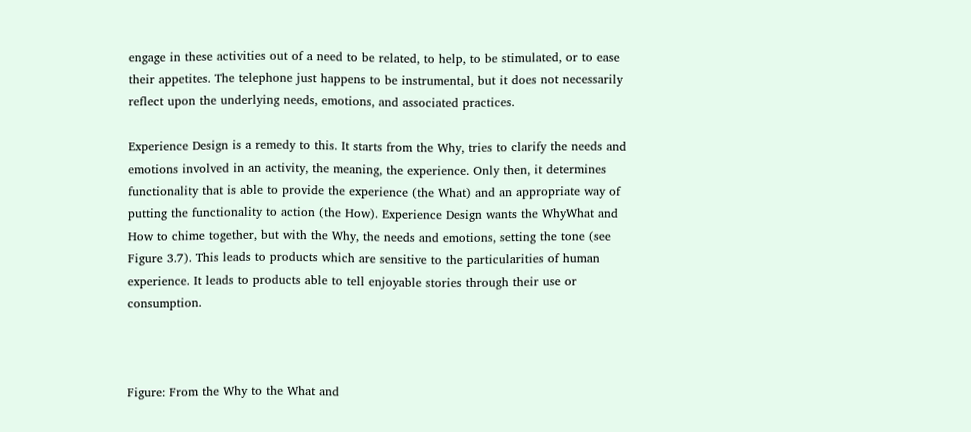engage in these activities out of a need to be related, to help, to be stimulated, or to ease their appetites. The telephone just happens to be instrumental, but it does not necessarily reflect upon the underlying needs, emotions, and associated practices.

Experience Design is a remedy to this. It starts from the Why, tries to clarify the needs and emotions involved in an activity, the meaning, the experience. Only then, it determines functionality that is able to provide the experience (the What) and an appropriate way of putting the functionality to action (the How). Experience Design wants the WhyWhat and How to chime together, but with the Why, the needs and emotions, setting the tone (see Figure 3.7). This leads to products which are sensitive to the particularities of human experience. It leads to products able to tell enjoyable stories through their use or consumption.



Figure: From the Why to the What and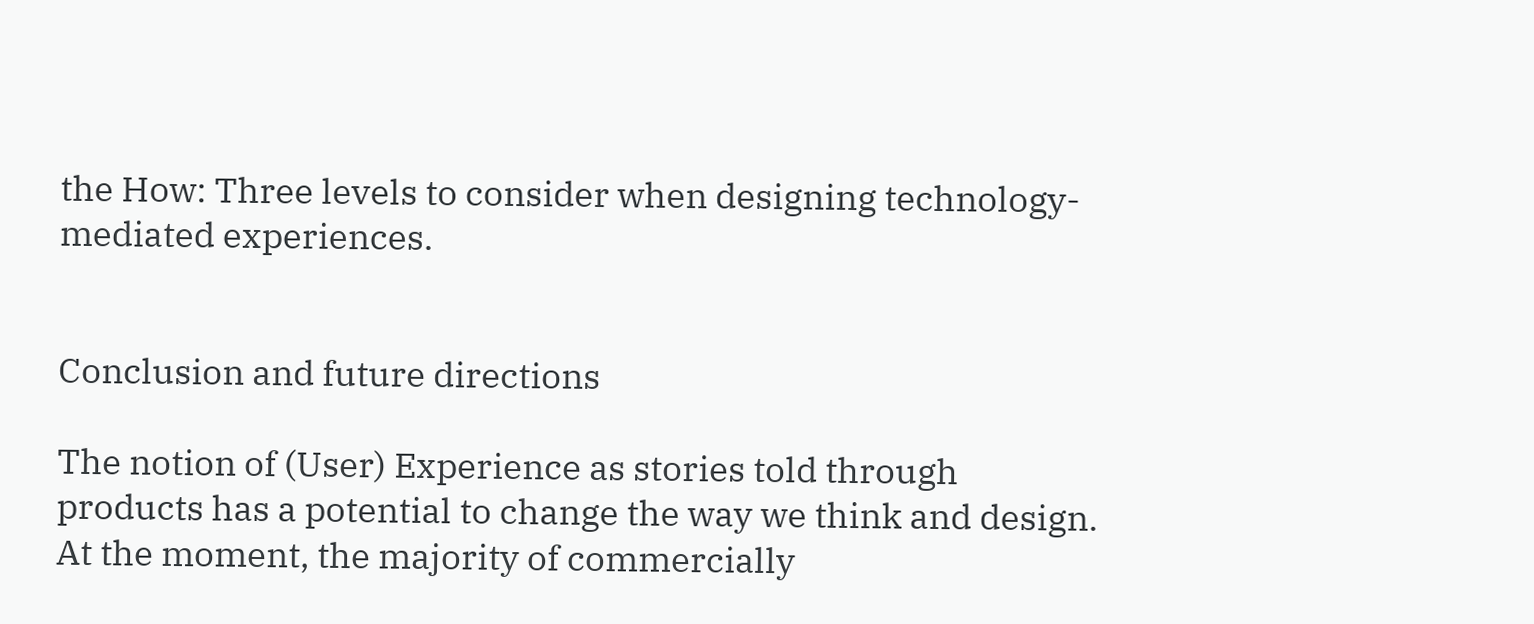the How: Three levels to consider when designing technology-mediated experiences.


Conclusion and future directions

The notion of (User) Experience as stories told through products has a potential to change the way we think and design. At the moment, the majority of commercially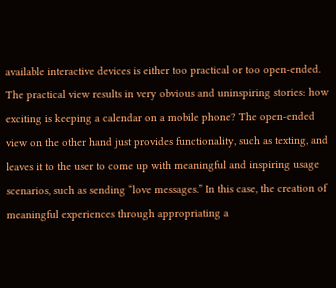available interactive devices is either too practical or too open-ended. The practical view results in very obvious and uninspiring stories: how exciting is keeping a calendar on a mobile phone? The open-ended view on the other hand just provides functionality, such as texting, and leaves it to the user to come up with meaningful and inspiring usage scenarios, such as sending “love messages.” In this case, the creation of meaningful experiences through appropriating a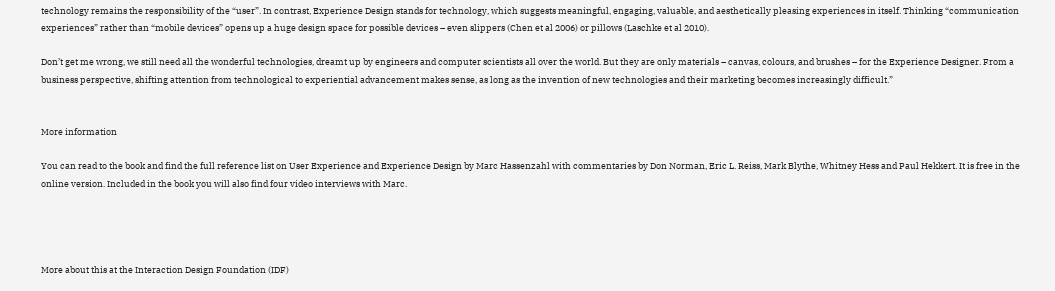technology remains the responsibility of the “user”. In contrast, Experience Design stands for technology, which suggests meaningful, engaging, valuable, and aesthetically pleasing experiences in itself. Thinking “communication experiences” rather than “mobile devices” opens up a huge design space for possible devices – even slippers (Chen et al 2006) or pillows (Laschke et al 2010).

Don’t get me wrong, we still need all the wonderful technologies, dreamt up by engineers and computer scientists all over the world. But they are only materials – canvas, colours, and brushes – for the Experience Designer. From a business perspective, shifting attention from technological to experiential advancement makes sense, as long as the invention of new technologies and their marketing becomes increasingly difficult.”


More information

You can read to the book and find the full reference list on User Experience and Experience Design by Marc Hassenzahl with commentaries by Don Norman, Eric L. Reiss, Mark Blythe, Whitney Hess and Paul Hekkert. It is free in the online version. Included in the book you will also find four video interviews with Marc.




More about this at the Interaction Design Foundation (IDF)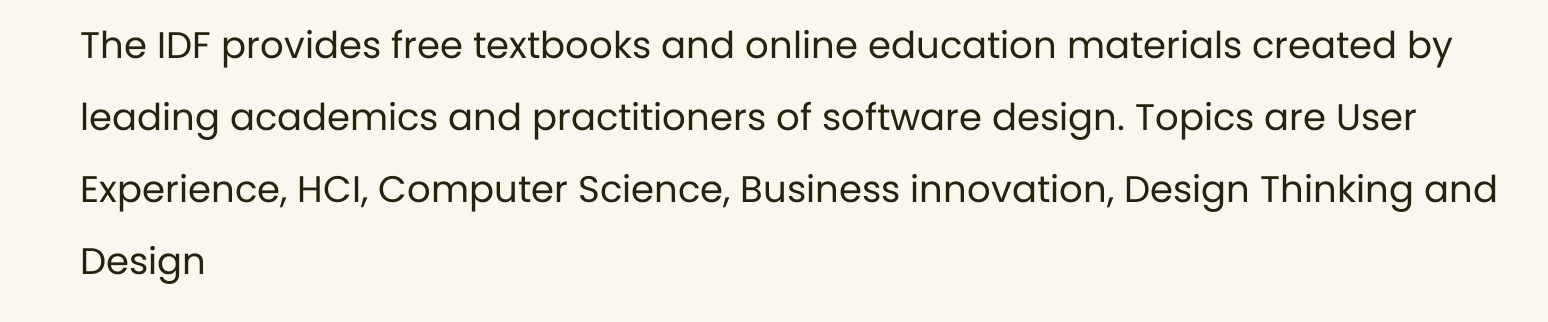The IDF provides free textbooks and online education materials created by leading academics and practitioners of software design. Topics are User Experience, HCI, Computer Science, Business innovation, Design Thinking and Design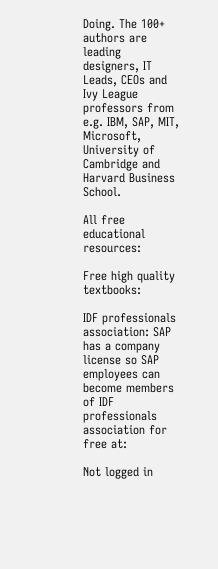Doing. The 100+ authors are leading designers, IT Leads, CEOs and Ivy League professors from e.g. IBM, SAP, MIT, Microsoft, University of Cambridge and Harvard Business School.

All free educational resources:

Free high quality textbooks:

IDF professionals association: SAP has a company license so SAP employees can become members of IDF professionals association for free at:

Not logged in